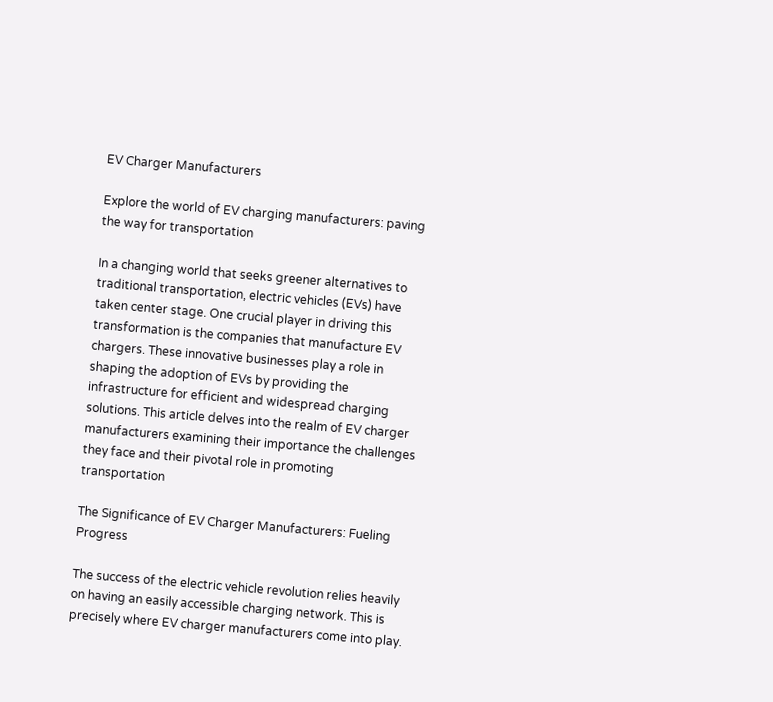EV Charger Manufacturers

Explore the world of EV charging manufacturers: paving the way for transportation

In a changing world that seeks greener alternatives to traditional transportation, electric vehicles (EVs) have taken center stage. One crucial player in driving this transformation is the companies that manufacture EV chargers. These innovative businesses play a role in shaping the adoption of EVs by providing the infrastructure for efficient and widespread charging solutions. This article delves into the realm of EV charger manufacturers examining their importance the challenges they face and their pivotal role in promoting transportation

The Significance of EV Charger Manufacturers: Fueling Progress

The success of the electric vehicle revolution relies heavily on having an easily accessible charging network. This is precisely where EV charger manufacturers come into play.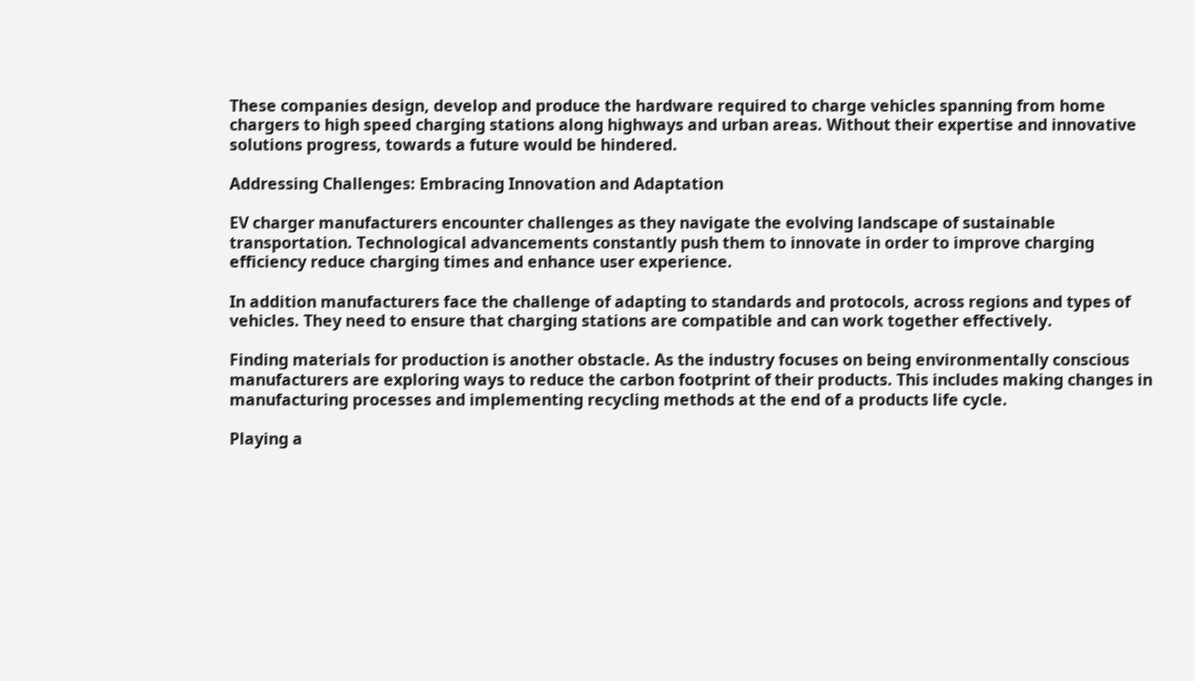These companies design, develop and produce the hardware required to charge vehicles spanning from home chargers to high speed charging stations along highways and urban areas. Without their expertise and innovative solutions progress, towards a future would be hindered.

Addressing Challenges: Embracing Innovation and Adaptation

EV charger manufacturers encounter challenges as they navigate the evolving landscape of sustainable transportation. Technological advancements constantly push them to innovate in order to improve charging efficiency reduce charging times and enhance user experience.

In addition manufacturers face the challenge of adapting to standards and protocols, across regions and types of vehicles. They need to ensure that charging stations are compatible and can work together effectively.

Finding materials for production is another obstacle. As the industry focuses on being environmentally conscious manufacturers are exploring ways to reduce the carbon footprint of their products. This includes making changes in manufacturing processes and implementing recycling methods at the end of a products life cycle.

Playing a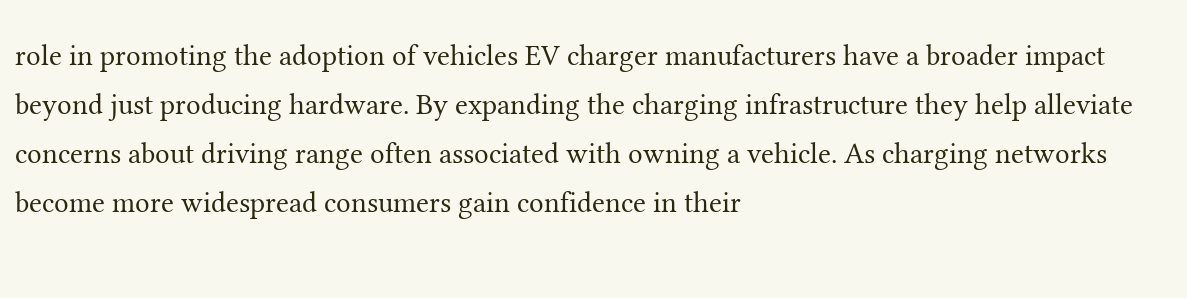role in promoting the adoption of vehicles EV charger manufacturers have a broader impact beyond just producing hardware. By expanding the charging infrastructure they help alleviate concerns about driving range often associated with owning a vehicle. As charging networks become more widespread consumers gain confidence in their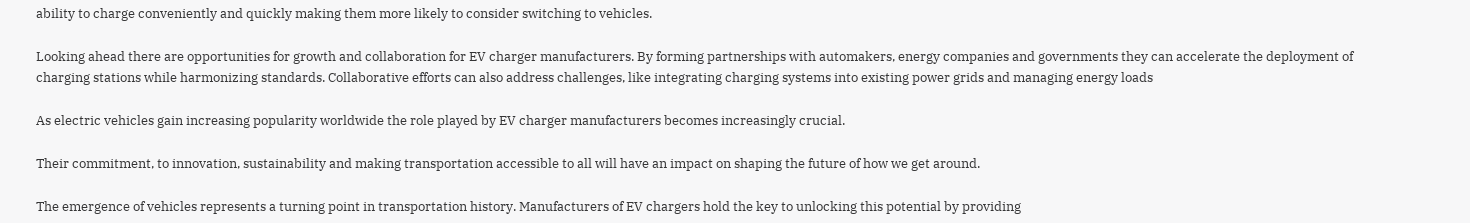ability to charge conveniently and quickly making them more likely to consider switching to vehicles.

Looking ahead there are opportunities for growth and collaboration for EV charger manufacturers. By forming partnerships with automakers, energy companies and governments they can accelerate the deployment of charging stations while harmonizing standards. Collaborative efforts can also address challenges, like integrating charging systems into existing power grids and managing energy loads

As electric vehicles gain increasing popularity worldwide the role played by EV charger manufacturers becomes increasingly crucial.

Their commitment, to innovation, sustainability and making transportation accessible to all will have an impact on shaping the future of how we get around.

The emergence of vehicles represents a turning point in transportation history. Manufacturers of EV chargers hold the key to unlocking this potential by providing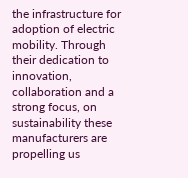the infrastructure for adoption of electric mobility. Through their dedication to innovation, collaboration and a strong focus, on sustainability these manufacturers are propelling us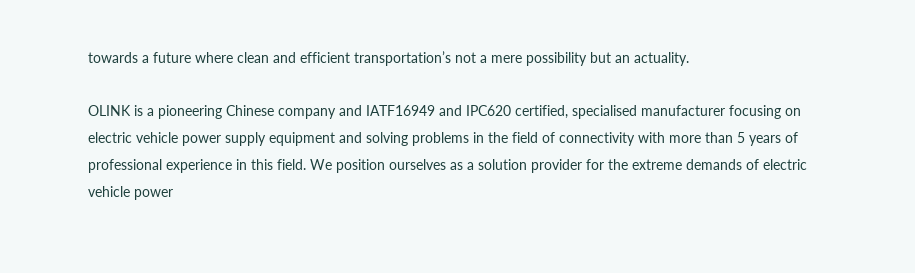towards a future where clean and efficient transportation’s not a mere possibility but an actuality.

OLINK is a pioneering Chinese company and IATF16949 and IPC620 certified, specialised manufacturer focusing on electric vehicle power supply equipment and solving problems in the field of connectivity with more than 5 years of professional experience in this field. We position ourselves as a solution provider for the extreme demands of electric vehicle power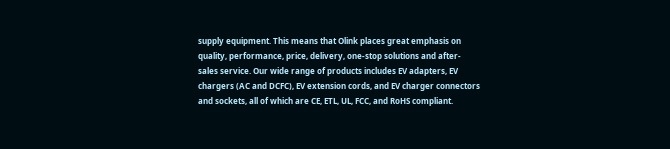supply equipment. This means that Olink places great emphasis on quality, performance, price, delivery, one-stop solutions and after-sales service. Our wide range of products includes EV adapters, EV chargers (AC and DCFC), EV extension cords, and EV charger connectors and sockets, all of which are CE, ETL, UL, FCC, and RoHS compliant.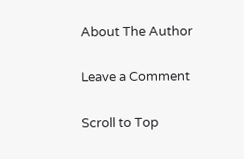About The Author

Leave a Comment

Scroll to Top